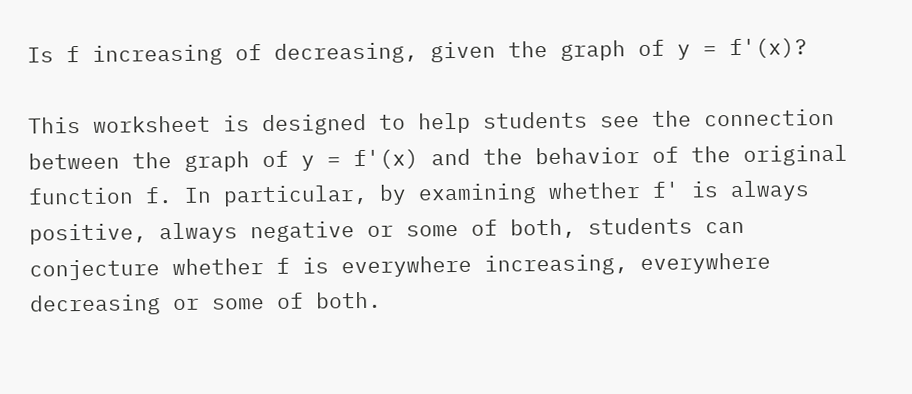Is f increasing of decreasing, given the graph of y = f'(x)?

This worksheet is designed to help students see the connection between the graph of y = f'(x) and the behavior of the original function f. In particular, by examining whether f' is always positive, always negative or some of both, students can conjecture whether f is everywhere increasing, everywhere decreasing or some of both.